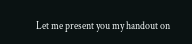Let me present you my handout on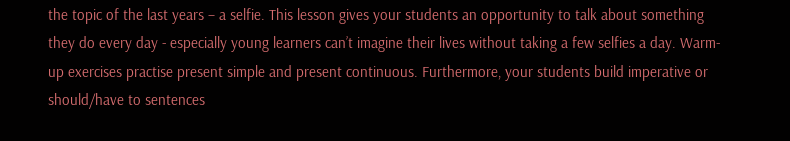the topic of the last years – a selfie. This lesson gives your students an opportunity to talk about something they do every day - especially young learners can’t imagine their lives without taking a few selfies a day. Warm-up exercises practise present simple and present continuous. Furthermore, your students build imperative or should/have to sentences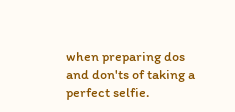when preparing dos and don'ts of taking a perfect selfie.